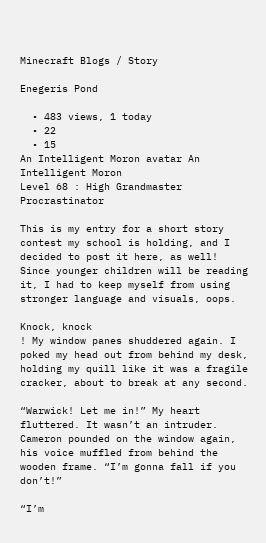Minecraft Blogs / Story

Enegeris Pond

  • 483 views, 1 today
  • 22
  • 15
An Intelligent Moron avatar An Intelligent Moron
Level 68 : High Grandmaster Procrastinator

This is my entry for a short story contest my school is holding, and I decided to post it here, as well!
Since younger children will be reading it, I had to keep myself from using stronger language and visuals, oops.

Knock, knock
! My window panes shuddered again. I poked my head out from behind my desk, holding my quill like it was a fragile cracker, about to break at any second.

“Warwick! Let me in!” My heart fluttered. It wasn’t an intruder. Cameron pounded on the window again, his voice muffled from behind the wooden frame. “I’m gonna fall if you don’t!”

“I’m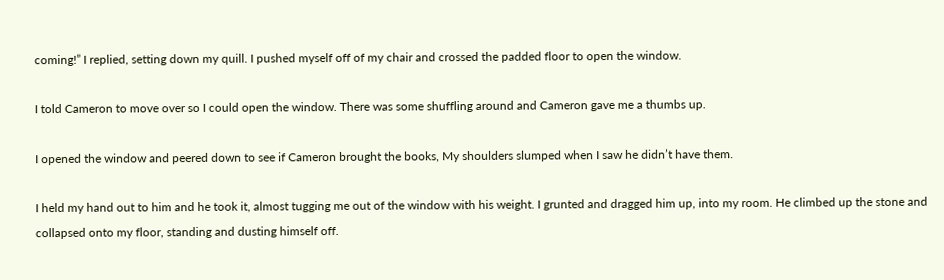coming!” I replied, setting down my quill. I pushed myself off of my chair and crossed the padded floor to open the window.

I told Cameron to move over so I could open the window. There was some shuffling around and Cameron gave me a thumbs up.

I opened the window and peered down to see if Cameron brought the books, My shoulders slumped when I saw he didn’t have them.

I held my hand out to him and he took it, almost tugging me out of the window with his weight. I grunted and dragged him up, into my room. He climbed up the stone and collapsed onto my floor, standing and dusting himself off.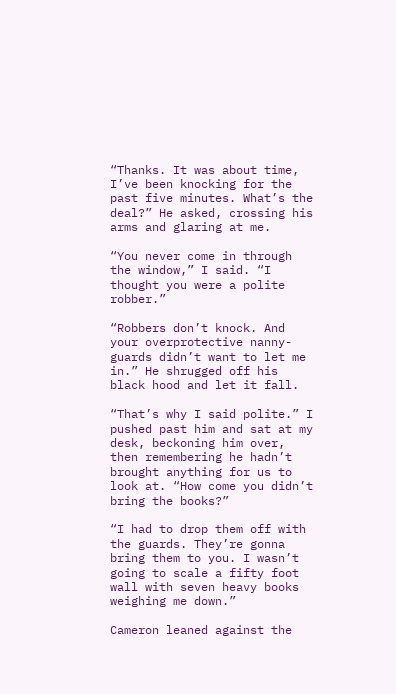“Thanks. It was about time, I’ve been knocking for the past five minutes. What’s the deal?” He asked, crossing his arms and glaring at me.

“You never come in through the window,” I said. “I thought you were a polite robber.”

“Robbers don’t knock. And your overprotective nanny-guards didn’t want to let me in.” He shrugged off his black hood and let it fall.

“That’s why I said polite.” I pushed past him and sat at my desk, beckoning him over, then remembering he hadn’t brought anything for us to look at. “How come you didn’t bring the books?”

“I had to drop them off with the guards. They’re gonna bring them to you. I wasn’t going to scale a fifty foot wall with seven heavy books weighing me down.”

Cameron leaned against the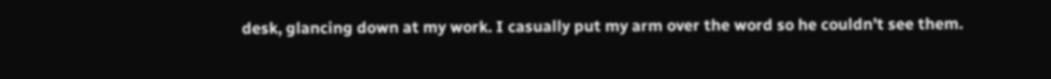desk, glancing down at my work. I casually put my arm over the word so he couldn’t see them.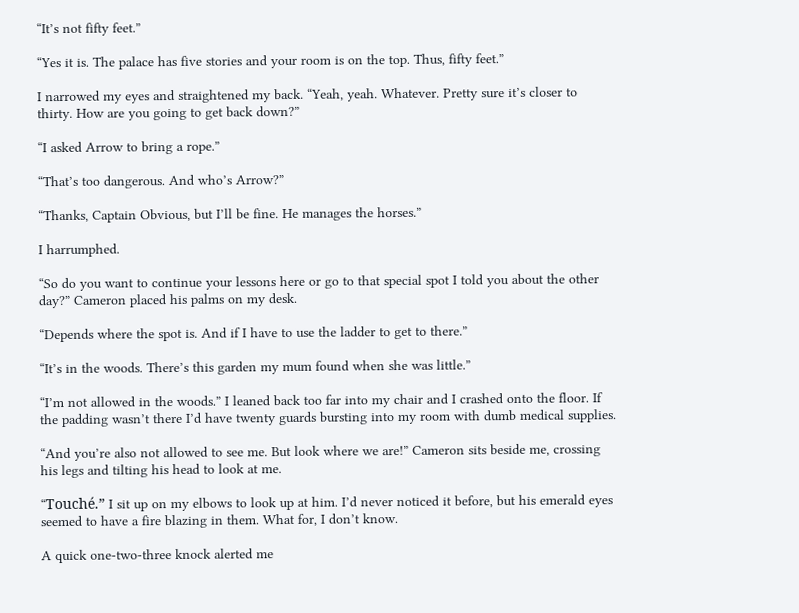“It’s not fifty feet.”

“Yes it is. The palace has five stories and your room is on the top. Thus, fifty feet.”

I narrowed my eyes and straightened my back. “Yeah, yeah. Whatever. Pretty sure it’s closer to thirty. How are you going to get back down?”

“I asked Arrow to bring a rope.”

“That’s too dangerous. And who’s Arrow?”

“Thanks, Captain Obvious, but I’ll be fine. He manages the horses.”

I harrumphed.

“So do you want to continue your lessons here or go to that special spot I told you about the other day?” Cameron placed his palms on my desk.

“Depends where the spot is. And if I have to use the ladder to get to there.”

“It’s in the woods. There’s this garden my mum found when she was little.”

“I’m not allowed in the woods.” I leaned back too far into my chair and I crashed onto the floor. If the padding wasn’t there I’d have twenty guards bursting into my room with dumb medical supplies.

“And you’re also not allowed to see me. But look where we are!” Cameron sits beside me, crossing his legs and tilting his head to look at me.

“Touché.” I sit up on my elbows to look up at him. I’d never noticed it before, but his emerald eyes seemed to have a fire blazing in them. What for, I don’t know.

A quick one-two-three knock alerted me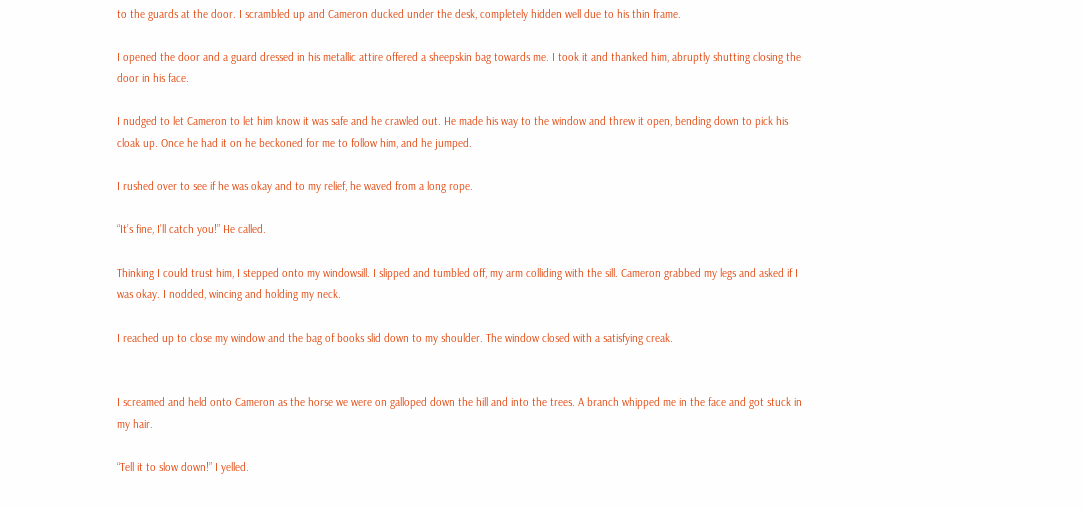to the guards at the door. I scrambled up and Cameron ducked under the desk, completely hidden well due to his thin frame.

I opened the door and a guard dressed in his metallic attire offered a sheepskin bag towards me. I took it and thanked him, abruptly shutting closing the door in his face.

I nudged to let Cameron to let him know it was safe and he crawled out. He made his way to the window and threw it open, bending down to pick his cloak up. Once he had it on he beckoned for me to follow him, and he jumped.

I rushed over to see if he was okay and to my relief, he waved from a long rope.

“It’s fine, I’ll catch you!” He called.

Thinking I could trust him, I stepped onto my windowsill. I slipped and tumbled off, my arm colliding with the sill. Cameron grabbed my legs and asked if I was okay. I nodded, wincing and holding my neck.

I reached up to close my window and the bag of books slid down to my shoulder. The window closed with a satisfying creak.


I screamed and held onto Cameron as the horse we were on galloped down the hill and into the trees. A branch whipped me in the face and got stuck in my hair.

“Tell it to slow down!” I yelled.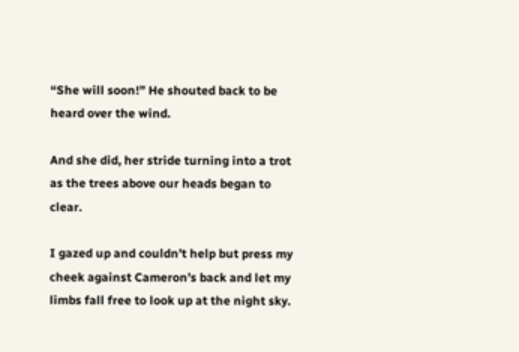“She will soon!” He shouted back to be heard over the wind.

And she did, her stride turning into a trot as the trees above our heads began to clear.

I gazed up and couldn’t help but press my cheek against Cameron’s back and let my limbs fall free to look up at the night sky.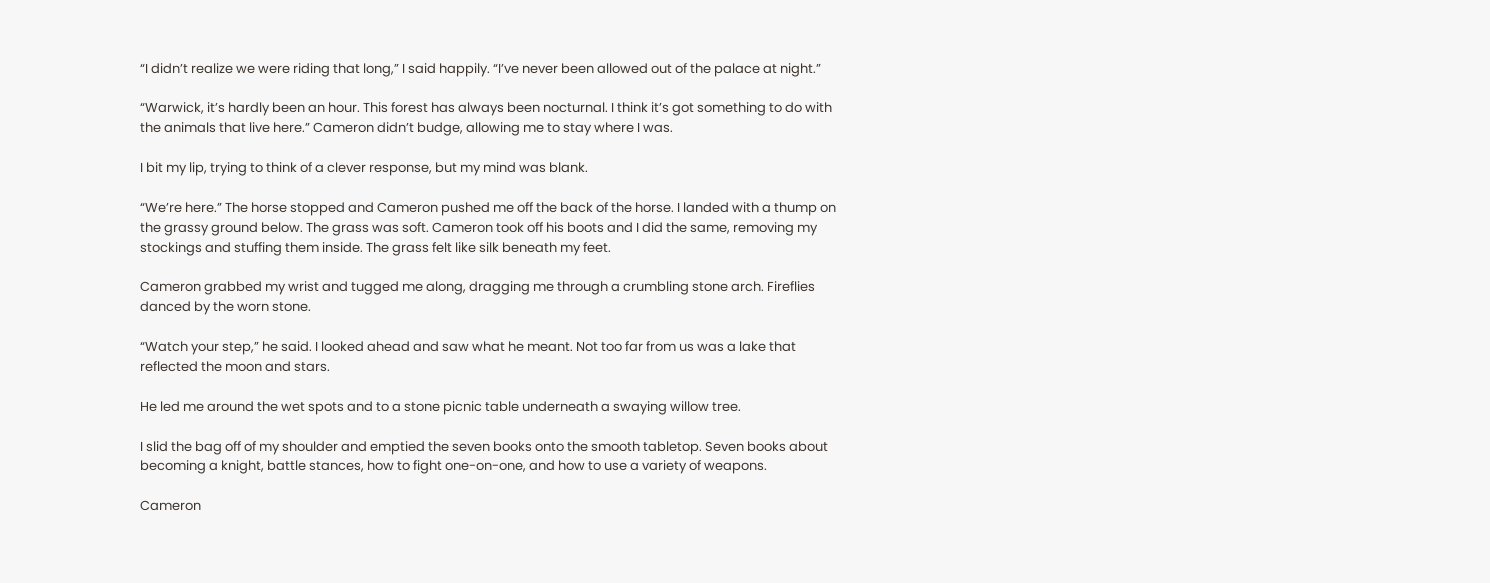“I didn’t realize we were riding that long,” I said happily. “I’ve never been allowed out of the palace at night.”

“Warwick, it’s hardly been an hour. This forest has always been nocturnal. I think it’s got something to do with the animals that live here.” Cameron didn’t budge, allowing me to stay where I was.

I bit my lip, trying to think of a clever response, but my mind was blank.

“We’re here.” The horse stopped and Cameron pushed me off the back of the horse. I landed with a thump on the grassy ground below. The grass was soft. Cameron took off his boots and I did the same, removing my stockings and stuffing them inside. The grass felt like silk beneath my feet.

Cameron grabbed my wrist and tugged me along, dragging me through a crumbling stone arch. Fireflies danced by the worn stone.

“Watch your step,” he said. I looked ahead and saw what he meant. Not too far from us was a lake that reflected the moon and stars.

He led me around the wet spots and to a stone picnic table underneath a swaying willow tree.

I slid the bag off of my shoulder and emptied the seven books onto the smooth tabletop. Seven books about becoming a knight, battle stances, how to fight one-on-one, and how to use a variety of weapons.

Cameron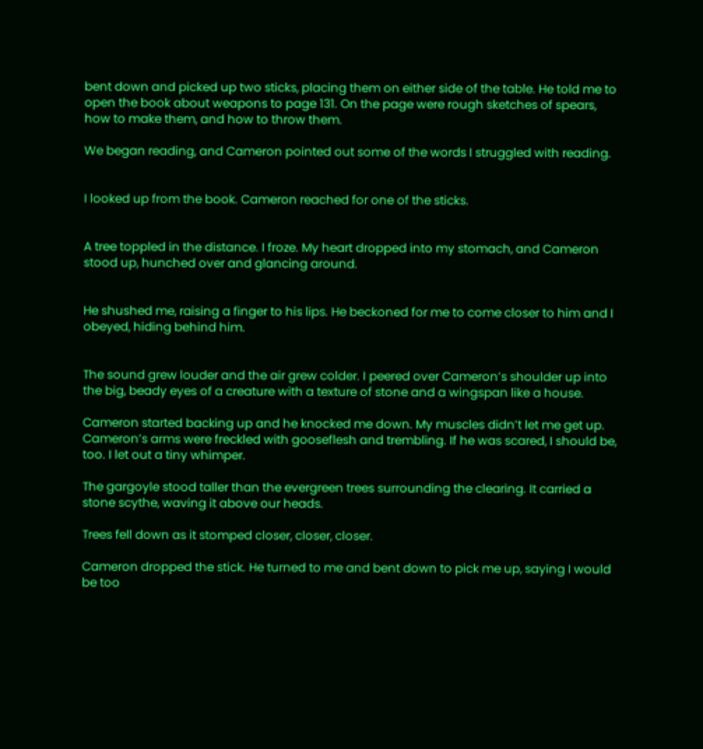bent down and picked up two sticks, placing them on either side of the table. He told me to open the book about weapons to page 131. On the page were rough sketches of spears, how to make them, and how to throw them.

We began reading, and Cameron pointed out some of the words I struggled with reading.


I looked up from the book. Cameron reached for one of the sticks.


A tree toppled in the distance. I froze. My heart dropped into my stomach, and Cameron stood up, hunched over and glancing around.


He shushed me, raising a finger to his lips. He beckoned for me to come closer to him and I obeyed, hiding behind him.


The sound grew louder and the air grew colder. I peered over Cameron’s shoulder up into the big, beady eyes of a creature with a texture of stone and a wingspan like a house.

Cameron started backing up and he knocked me down. My muscles didn’t let me get up. Cameron’s arms were freckled with gooseflesh and trembling. If he was scared, I should be, too. I let out a tiny whimper.

The gargoyle stood taller than the evergreen trees surrounding the clearing. It carried a stone scythe, waving it above our heads.

Trees fell down as it stomped closer, closer, closer.

Cameron dropped the stick. He turned to me and bent down to pick me up, saying I would be too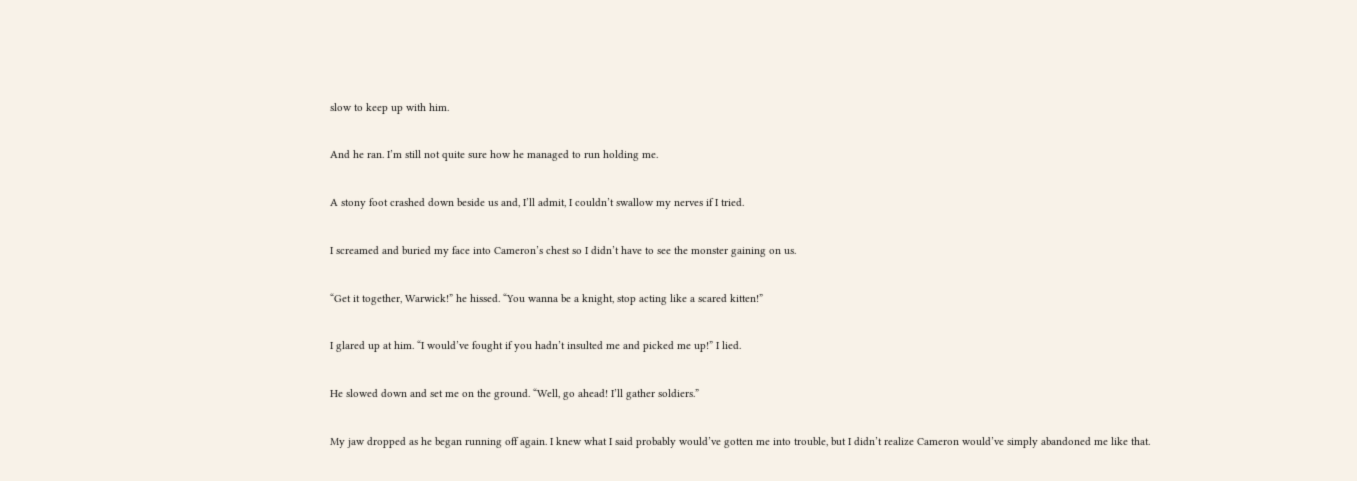slow to keep up with him.

And he ran. I’m still not quite sure how he managed to run holding me.

A stony foot crashed down beside us and, I’ll admit, I couldn’t swallow my nerves if I tried.

I screamed and buried my face into Cameron’s chest so I didn’t have to see the monster gaining on us.

“Get it together, Warwick!” he hissed. “You wanna be a knight, stop acting like a scared kitten!”

I glared up at him. “I would’ve fought if you hadn’t insulted me and picked me up!” I lied.

He slowed down and set me on the ground. “Well, go ahead! I’ll gather soldiers.”

My jaw dropped as he began running off again. I knew what I said probably would’ve gotten me into trouble, but I didn’t realize Cameron would’ve simply abandoned me like that.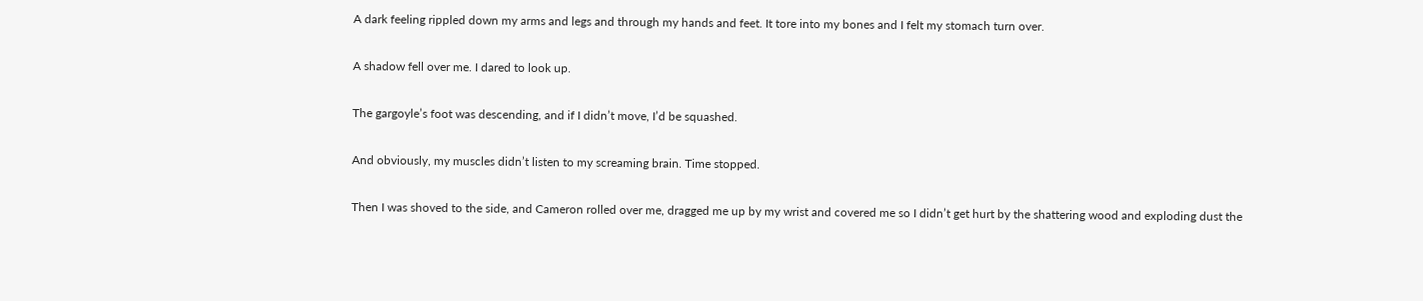A dark feeling rippled down my arms and legs and through my hands and feet. It tore into my bones and I felt my stomach turn over.

A shadow fell over me. I dared to look up.

The gargoyle’s foot was descending, and if I didn’t move, I’d be squashed.

And obviously, my muscles didn’t listen to my screaming brain. Time stopped.

Then I was shoved to the side, and Cameron rolled over me, dragged me up by my wrist and covered me so I didn’t get hurt by the shattering wood and exploding dust the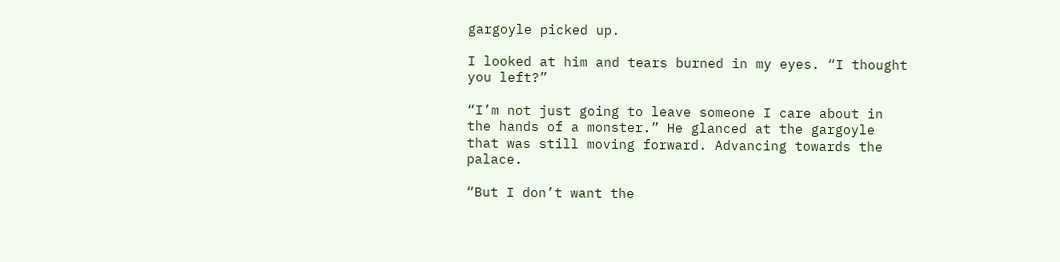gargoyle picked up.

I looked at him and tears burned in my eyes. “I thought you left?”

“I’m not just going to leave someone I care about in the hands of a monster.” He glanced at the gargoyle that was still moving forward. Advancing towards the palace.

“But I don’t want the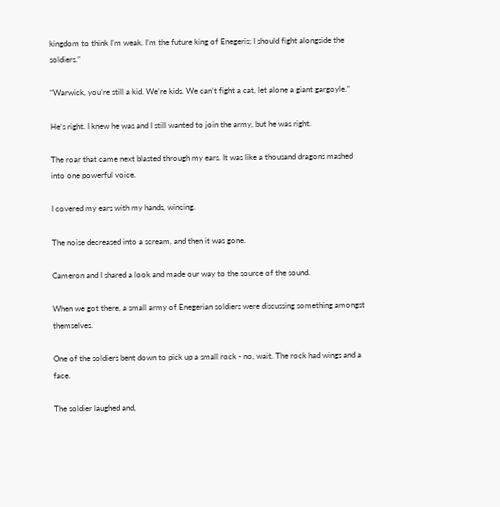kingdom to think I’m weak. I’m the future king of Enegeris; I should fight alongside the soldiers.”

“Warwick, you’re still a kid. We’re kids. We can’t fight a cat, let alone a giant gargoyle.”

He’s right. I knew he was and I still wanted to join the army, but he was right.

The roar that came next blasted through my ears. It was like a thousand dragons mashed into one powerful voice.

I covered my ears with my hands, wincing.

The noise decreased into a scream, and then it was gone.

Cameron and I shared a look and made our way to the source of the sound.

When we got there, a small army of Enegerian soldiers were discussing something amongst themselves.

One of the soldiers bent down to pick up a small rock - no, wait. The rock had wings and a face.

The soldier laughed and,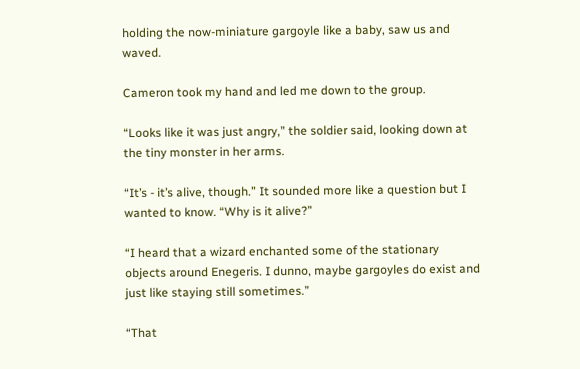holding the now-miniature gargoyle like a baby, saw us and waved.

Cameron took my hand and led me down to the group.

“Looks like it was just angry,” the soldier said, looking down at the tiny monster in her arms.

“It’s - it’s alive, though.” It sounded more like a question but I wanted to know. “Why is it alive?”

“I heard that a wizard enchanted some of the stationary objects around Enegeris. I dunno, maybe gargoyles do exist and just like staying still sometimes.”

“That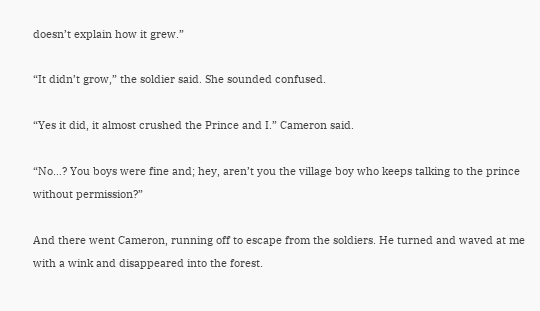doesn’t explain how it grew.”

“It didn’t grow,” the soldier said. She sounded confused.

“Yes it did, it almost crushed the Prince and I.” Cameron said.

“No…? You boys were fine and; hey, aren’t you the village boy who keeps talking to the prince without permission?”

And there went Cameron, running off to escape from the soldiers. He turned and waved at me with a wink and disappeared into the forest.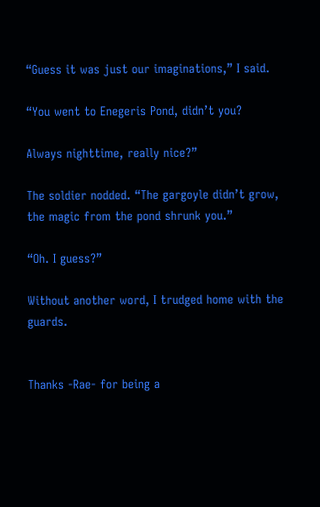“Guess it was just our imaginations,” I said.

“You went to Enegeris Pond, didn’t you?

Always nighttime, really nice?”

The soldier nodded. “The gargoyle didn’t grow, the magic from the pond shrunk you.”

“Oh. I guess?”

Without another word, I trudged home with the guards.


Thanks -Rae- for being a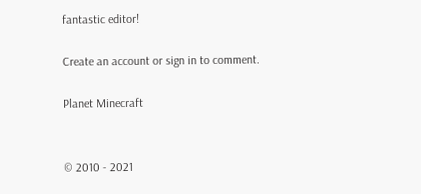fantastic editor!

Create an account or sign in to comment.

Planet Minecraft


© 2010 - 2021